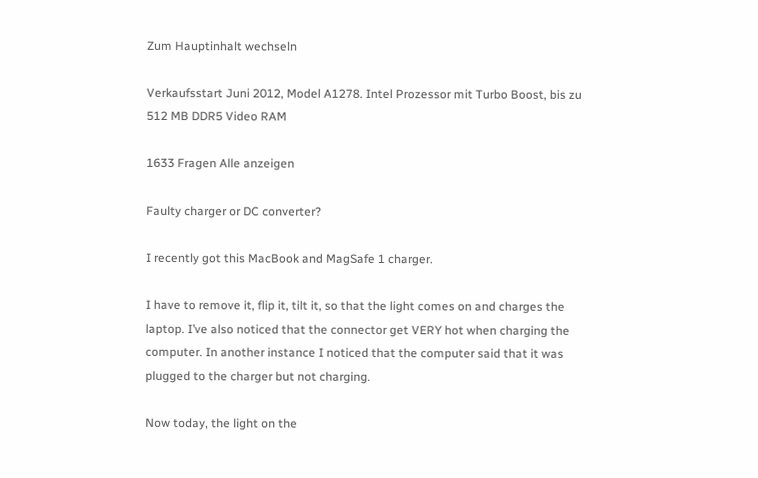Zum Hauptinhalt wechseln

Verkaufsstart Juni 2012, Model A1278. Intel Prozessor mit Turbo Boost, bis zu 512 MB DDR5 Video RAM

1633 Fragen Alle anzeigen

Faulty charger or DC converter?

I recently got this MacBook and MagSafe 1 charger.

I have to remove it, flip it, tilt it, so that the light comes on and charges the laptop. I’ve also noticed that the connector get VERY hot when charging the computer. In another instance I noticed that the computer said that it was plugged to the charger but not charging.

Now today, the light on the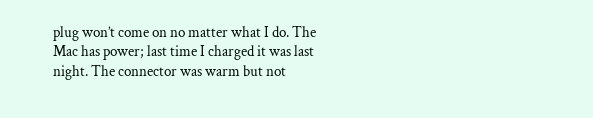plug won’t come on no matter what I do. The Mac has power; last time I charged it was last night. The connector was warm but not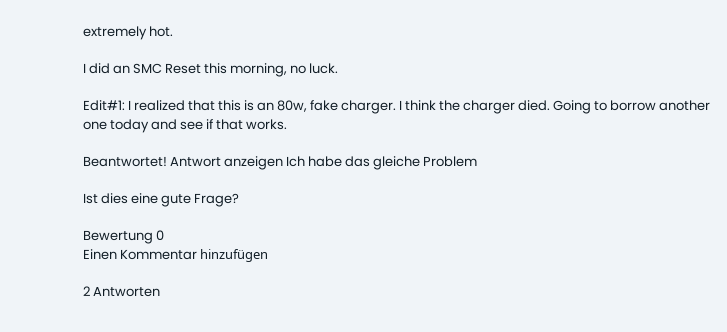extremely hot.

I did an SMC Reset this morning, no luck.

Edit#1: I realized that this is an 80w, fake charger. I think the charger died. Going to borrow another one today and see if that works.

Beantwortet! Antwort anzeigen Ich habe das gleiche Problem

Ist dies eine gute Frage?

Bewertung 0
Einen Kommentar hinzufügen

2 Antworten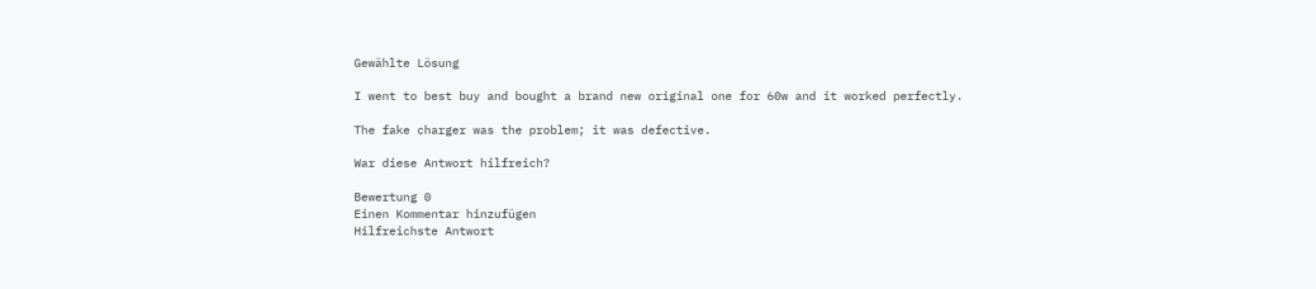Gewählte Lösung

I went to best buy and bought a brand new original one for 60w and it worked perfectly.

The fake charger was the problem; it was defective.

War diese Antwort hilfreich?

Bewertung 0
Einen Kommentar hinzufügen
Hilfreichste Antwort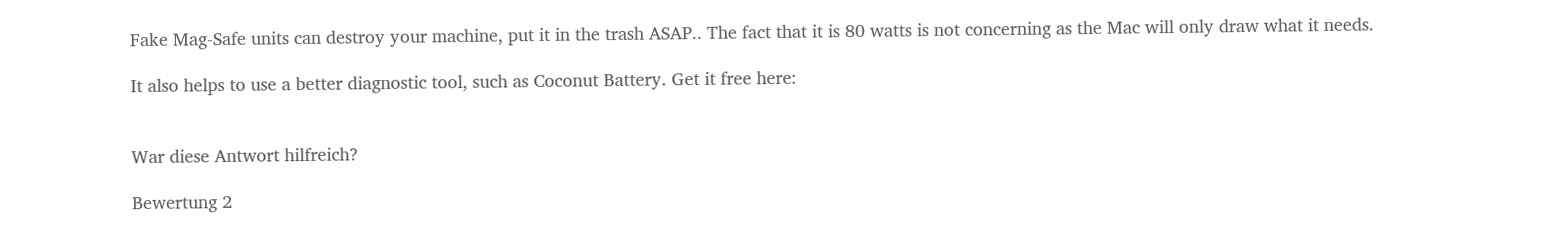Fake Mag-Safe units can destroy your machine, put it in the trash ASAP.. The fact that it is 80 watts is not concerning as the Mac will only draw what it needs.

It also helps to use a better diagnostic tool, such as Coconut Battery. Get it free here:


War diese Antwort hilfreich?

Bewertung 2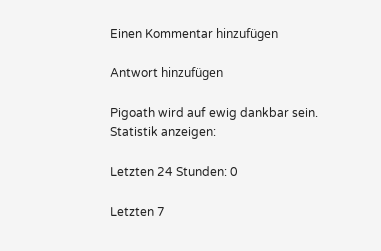Einen Kommentar hinzufügen

Antwort hinzufügen

Pigoath wird auf ewig dankbar sein.
Statistik anzeigen:

Letzten 24 Stunden: 0

Letzten 7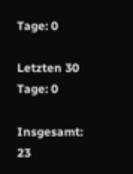Tage: 0

Letzten 30 Tage: 0

Insgesamt: 23